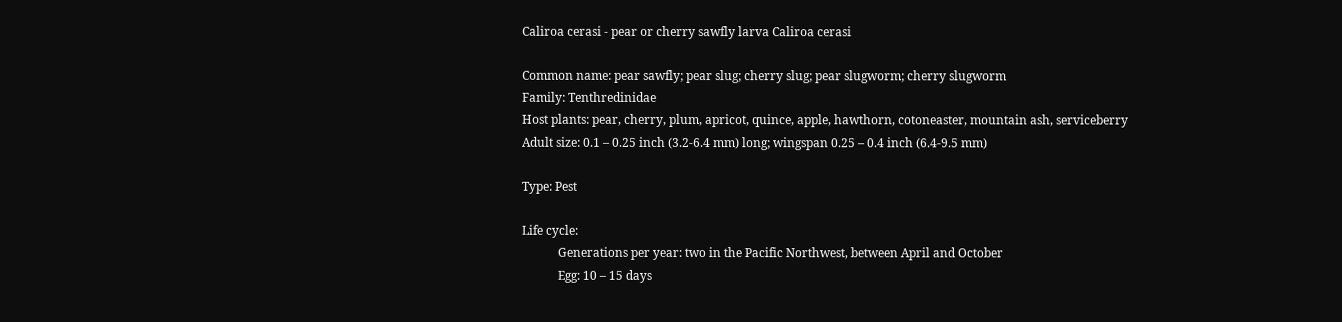Caliroa cerasi - pear or cherry sawfly larva Caliroa cerasi

Common name: pear sawfly; pear slug; cherry slug; pear slugworm; cherry slugworm
Family: Tenthredinidae
Host plants: pear, cherry, plum, apricot, quince, apple, hawthorn, cotoneaster, mountain ash, serviceberry
Adult size: 0.1 – 0.25 inch (3.2-6.4 mm) long; wingspan 0.25 – 0.4 inch (6.4-9.5 mm)

Type: Pest

Life cycle:
            Generations per year: two in the Pacific Northwest, between April and October
            Egg: 10 – 15 days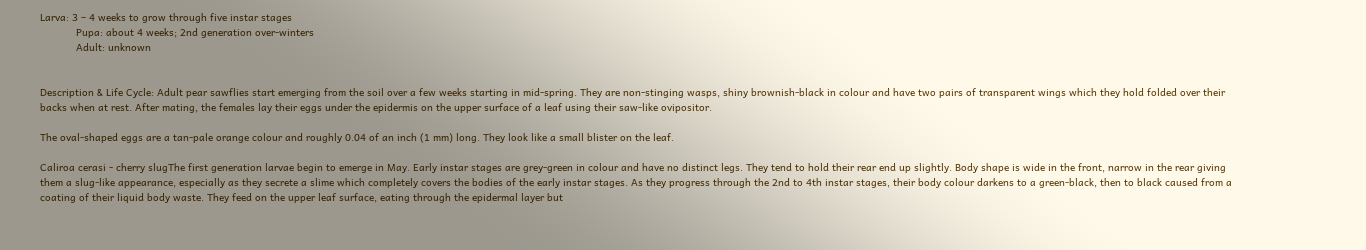Larva: 3 – 4 weeks to grow through five instar stages
            Pupa: about 4 weeks; 2nd generation over-winters
            Adult: unknown


Description & Life Cycle: Adult pear sawflies start emerging from the soil over a few weeks starting in mid-spring. They are non-stinging wasps, shiny brownish-black in colour and have two pairs of transparent wings which they hold folded over their backs when at rest. After mating, the females lay their eggs under the epidermis on the upper surface of a leaf using their saw-like ovipositor.

The oval-shaped eggs are a tan-pale orange colour and roughly 0.04 of an inch (1 mm) long. They look like a small blister on the leaf.

Caliroa cerasi - cherry slugThe first generation larvae begin to emerge in May. Early instar stages are grey-green in colour and have no distinct legs. They tend to hold their rear end up slightly. Body shape is wide in the front, narrow in the rear giving them a slug-like appearance, especially as they secrete a slime which completely covers the bodies of the early instar stages. As they progress through the 2nd to 4th instar stages, their body colour darkens to a green-black, then to black caused from a coating of their liquid body waste. They feed on the upper leaf surface, eating through the epidermal layer but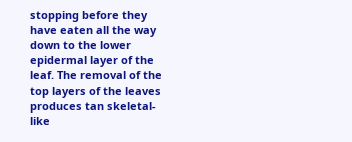stopping before they have eaten all the way down to the lower epidermal layer of the leaf. The removal of the top layers of the leaves produces tan skeletal-like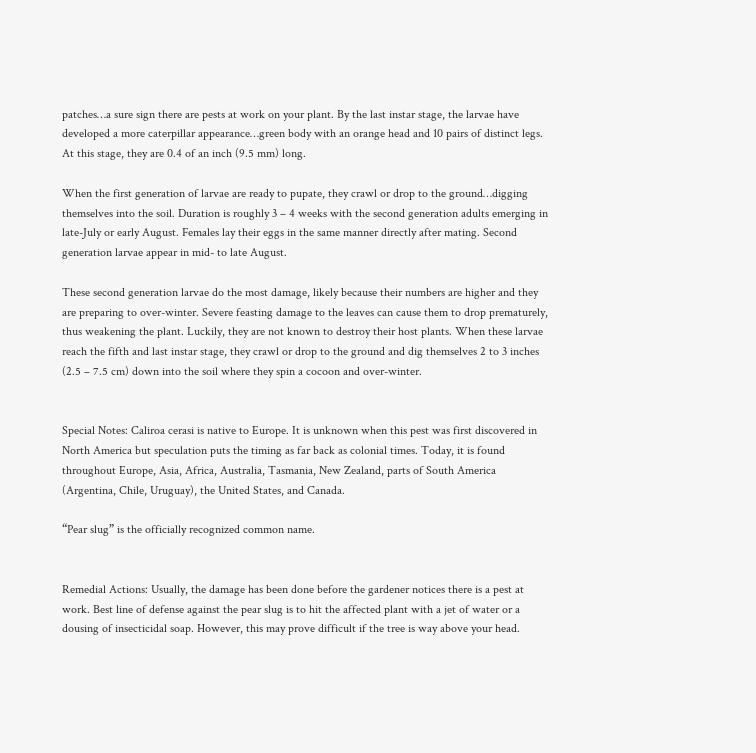patches…a sure sign there are pests at work on your plant. By the last instar stage, the larvae have developed a more caterpillar appearance…green body with an orange head and 10 pairs of distinct legs. At this stage, they are 0.4 of an inch (9.5 mm) long.

When the first generation of larvae are ready to pupate, they crawl or drop to the ground…digging themselves into the soil. Duration is roughly 3 – 4 weeks with the second generation adults emerging in late-July or early August. Females lay their eggs in the same manner directly after mating. Second generation larvae appear in mid- to late August.

These second generation larvae do the most damage, likely because their numbers are higher and they are preparing to over-winter. Severe feasting damage to the leaves can cause them to drop prematurely, thus weakening the plant. Luckily, they are not known to destroy their host plants. When these larvae reach the fifth and last instar stage, they crawl or drop to the ground and dig themselves 2 to 3 inches (2.5 – 7.5 cm) down into the soil where they spin a cocoon and over-winter.


Special Notes: Caliroa cerasi is native to Europe. It is unknown when this pest was first discovered in North America but speculation puts the timing as far back as colonial times. Today, it is found throughout Europe, Asia, Africa, Australia, Tasmania, New Zealand, parts of South America (Argentina, Chile, Uruguay), the United States, and Canada.

“Pear slug” is the officially recognized common name.


Remedial Actions: Usually, the damage has been done before the gardener notices there is a pest at work. Best line of defense against the pear slug is to hit the affected plant with a jet of water or a dousing of insecticidal soap. However, this may prove difficult if the tree is way above your head.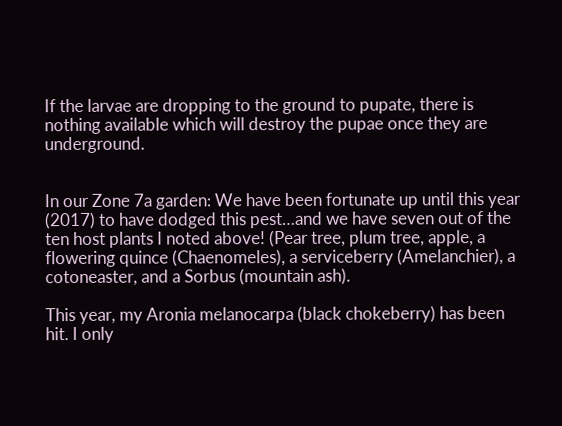If the larvae are dropping to the ground to pupate, there is nothing available which will destroy the pupae once they are underground.


In our Zone 7a garden: We have been fortunate up until this year (2017) to have dodged this pest…and we have seven out of the ten host plants I noted above! (Pear tree, plum tree, apple, a flowering quince (Chaenomeles), a serviceberry (Amelanchier), a cotoneaster, and a Sorbus (mountain ash).

This year, my Aronia melanocarpa (black chokeberry) has been hit. I only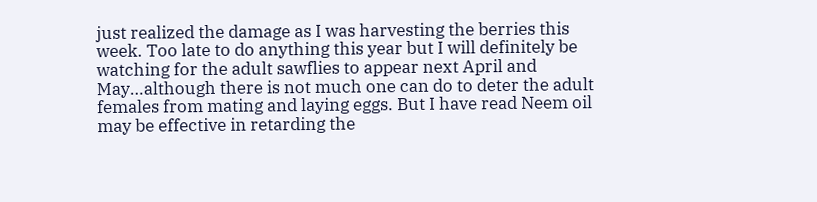just realized the damage as I was harvesting the berries this week. Too late to do anything this year but I will definitely be watching for the adult sawflies to appear next April and May…although there is not much one can do to deter the adult females from mating and laying eggs. But I have read Neem oil may be effective in retarding the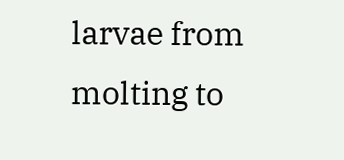larvae from molting to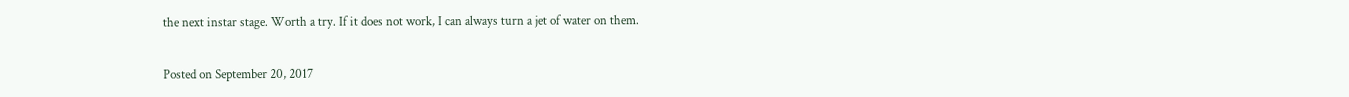the next instar stage. Worth a try. If it does not work, I can always turn a jet of water on them.


Posted on September 20, 2017